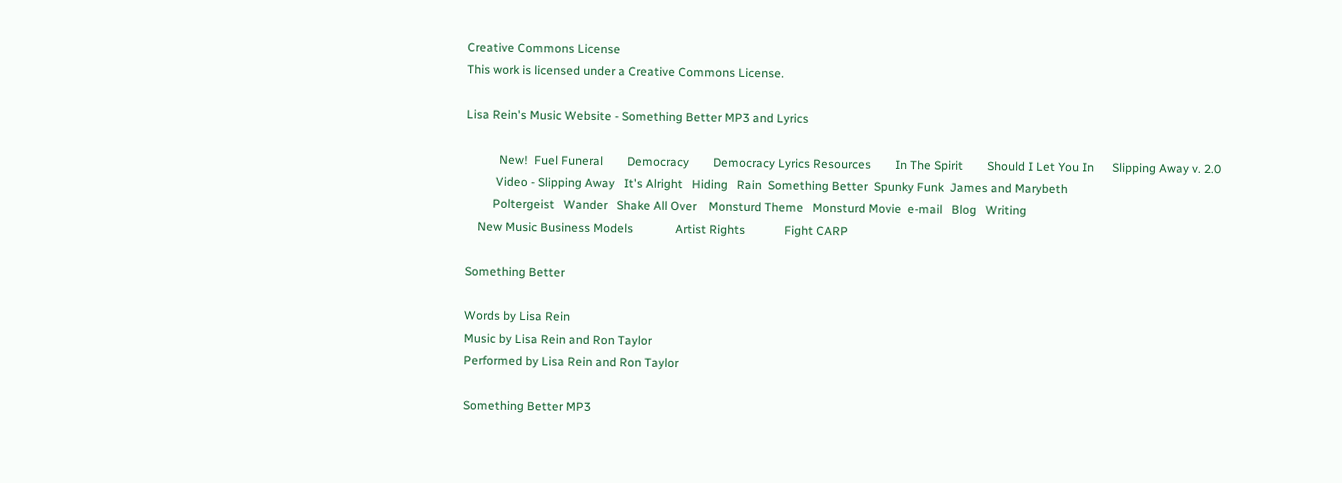Creative Commons License
This work is licensed under a Creative Commons License.

Lisa Rein's Music Website - Something Better MP3 and Lyrics

           New!  Fuel Funeral        Democracy        Democracy Lyrics Resources        In The Spirit        Should I Let You In      Slipping Away v. 2.0
          Video - Slipping Away   It's Alright   Hiding   Rain  Something Better  Spunky Funk  James and Marybeth
         Poltergeist   Wander   Shake All Over    Monsturd Theme   Monsturd Movie  e-mail   Blog   Writing
    New Music Business Models              Artist Rights             Fight CARP

Something Better

Words by Lisa Rein
Music by Lisa Rein and Ron Taylor
Performed by Lisa Rein and Ron Taylor

Something Better MP3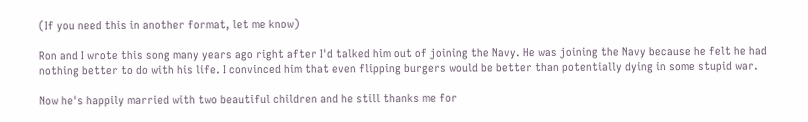(If you need this in another format, let me know)

Ron and I wrote this song many years ago right after I'd talked him out of joining the Navy. He was joining the Navy because he felt he had nothing better to do with his life. I convinced him that even flipping burgers would be better than potentially dying in some stupid war.

Now he's happily married with two beautiful children and he still thanks me for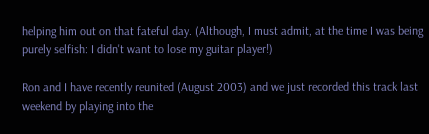helping him out on that fateful day. (Although, I must admit, at the time I was being purely selfish: I didn't want to lose my guitar player!)

Ron and I have recently reunited (August 2003) and we just recorded this track last weekend by playing into the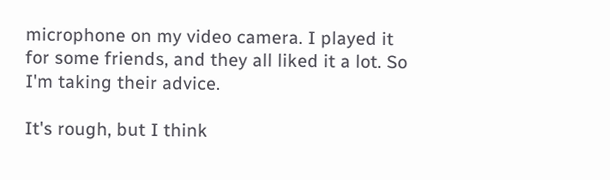microphone on my video camera. I played it for some friends, and they all liked it a lot. So I'm taking their advice.

It's rough, but I think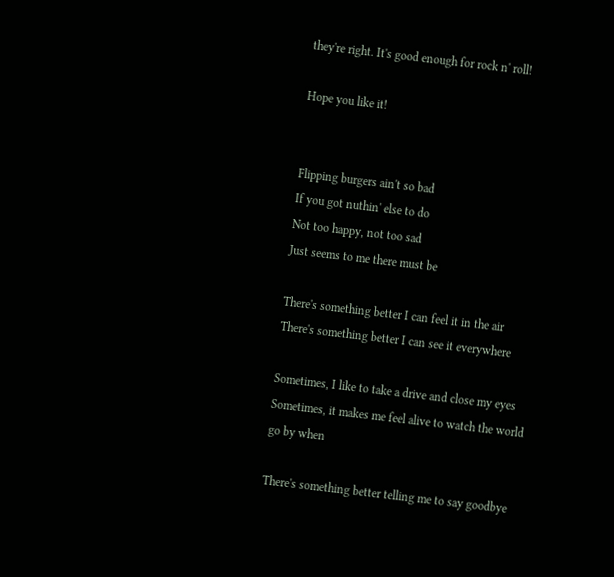they're right. It's good enough for rock n' roll!

Hope you like it!


Flipping burgers ain't so bad
If you got nuthin' else to do
Not too happy, not too sad
Just seems to me there must be

There's something better I can feel it in the air
There's something better I can see it everywhere

Sometimes, I like to take a drive and close my eyes
Sometimes, it makes me feel alive to watch the world go by when

There's something better telling me to say goodbye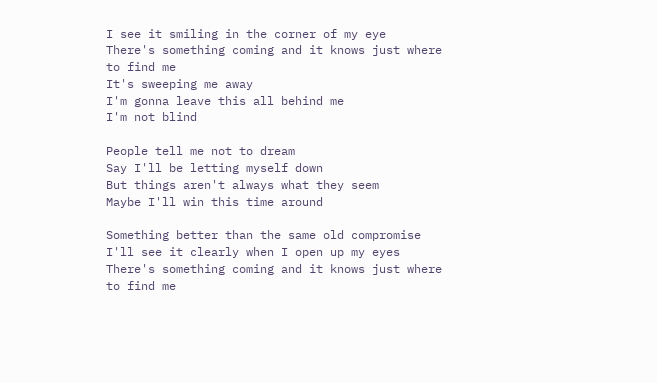I see it smiling in the corner of my eye
There's something coming and it knows just where to find me
It's sweeping me away
I'm gonna leave this all behind me
I'm not blind

People tell me not to dream
Say I'll be letting myself down
But things aren't always what they seem
Maybe I'll win this time around

Something better than the same old compromise
I'll see it clearly when I open up my eyes
There's something coming and it knows just where to find me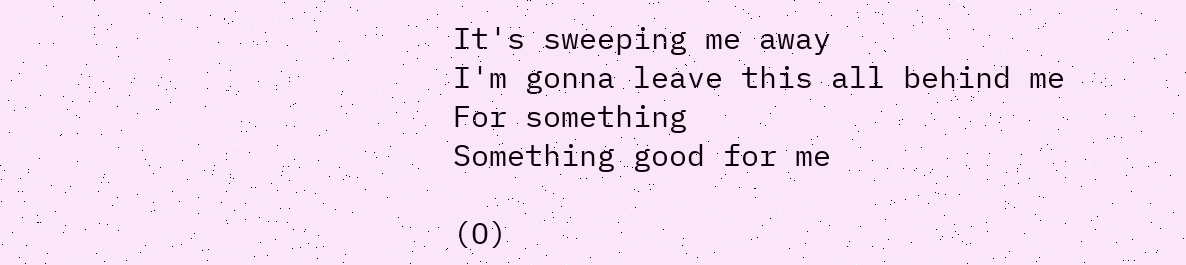It's sweeping me away
I'm gonna leave this all behind me
For something
Something good for me

(O)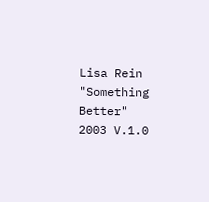Lisa Rein "Something Better" 2003 V.1.0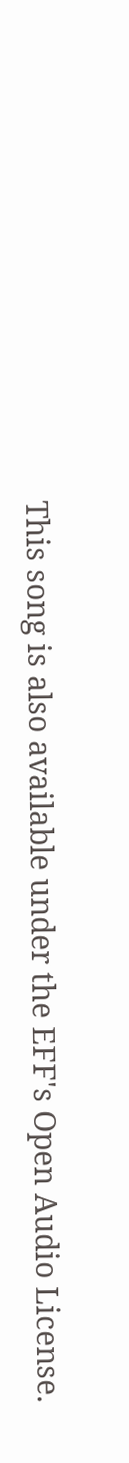This song is also available under the EFF's Open Audio License.